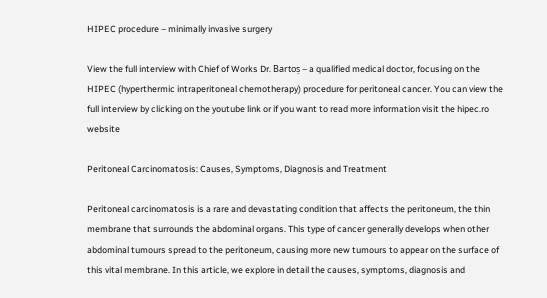HIPEC procedure – minimally invasive surgery

View the full interview with Chief of Works Dr. Bartoș – a qualified medical doctor, focusing on the HIPEC (hyperthermic intraperitoneal chemotherapy) procedure for peritoneal cancer. You can view the full interview by clicking on the youtube link or if you want to read more information visit the hipec.ro website

Peritoneal Carcinomatosis: Causes, Symptoms, Diagnosis and Treatment

Peritoneal carcinomatosis is a rare and devastating condition that affects the peritoneum, the thin membrane that surrounds the abdominal organs. This type of cancer generally develops when other abdominal tumours spread to the peritoneum, causing more new tumours to appear on the surface of this vital membrane. In this article, we explore in detail the causes, symptoms, diagnosis and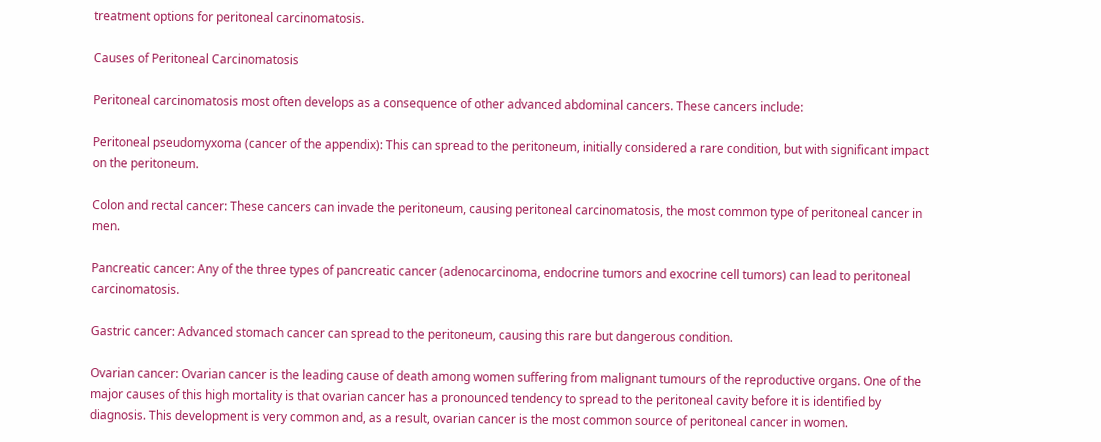treatment options for peritoneal carcinomatosis.

Causes of Peritoneal Carcinomatosis

Peritoneal carcinomatosis most often develops as a consequence of other advanced abdominal cancers. These cancers include:

Peritoneal pseudomyxoma (cancer of the appendix): This can spread to the peritoneum, initially considered a rare condition, but with significant impact on the peritoneum.

Colon and rectal cancer: These cancers can invade the peritoneum, causing peritoneal carcinomatosis, the most common type of peritoneal cancer in men.

Pancreatic cancer: Any of the three types of pancreatic cancer (adenocarcinoma, endocrine tumors and exocrine cell tumors) can lead to peritoneal carcinomatosis.

Gastric cancer: Advanced stomach cancer can spread to the peritoneum, causing this rare but dangerous condition.

Ovarian cancer: Ovarian cancer is the leading cause of death among women suffering from malignant tumours of the reproductive organs. One of the major causes of this high mortality is that ovarian cancer has a pronounced tendency to spread to the peritoneal cavity before it is identified by diagnosis. This development is very common and, as a result, ovarian cancer is the most common source of peritoneal cancer in women.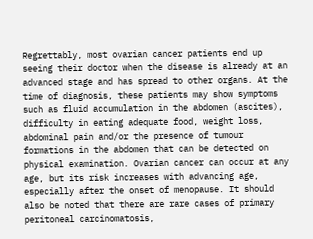Regrettably, most ovarian cancer patients end up seeing their doctor when the disease is already at an advanced stage and has spread to other organs. At the time of diagnosis, these patients may show symptoms such as fluid accumulation in the abdomen (ascites), difficulty in eating adequate food, weight loss, abdominal pain and/or the presence of tumour formations in the abdomen that can be detected on physical examination. Ovarian cancer can occur at any age, but its risk increases with advancing age, especially after the onset of menopause. It should also be noted that there are rare cases of primary peritoneal carcinomatosis,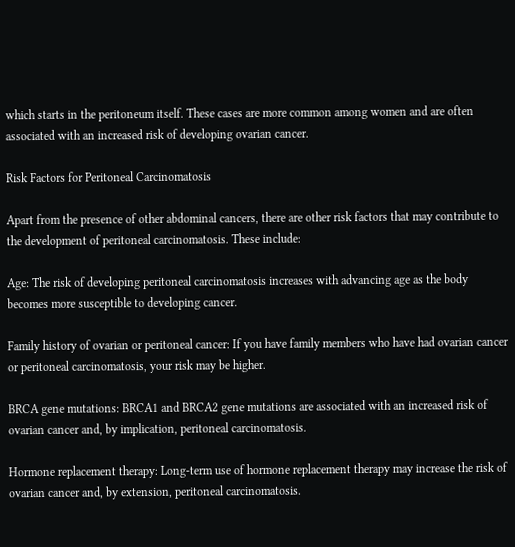which starts in the peritoneum itself. These cases are more common among women and are often associated with an increased risk of developing ovarian cancer.

Risk Factors for Peritoneal Carcinomatosis

Apart from the presence of other abdominal cancers, there are other risk factors that may contribute to the development of peritoneal carcinomatosis. These include:

Age: The risk of developing peritoneal carcinomatosis increases with advancing age as the body becomes more susceptible to developing cancer.

Family history of ovarian or peritoneal cancer: If you have family members who have had ovarian cancer or peritoneal carcinomatosis, your risk may be higher.

BRCA gene mutations: BRCA1 and BRCA2 gene mutations are associated with an increased risk of ovarian cancer and, by implication, peritoneal carcinomatosis.

Hormone replacement therapy: Long-term use of hormone replacement therapy may increase the risk of ovarian cancer and, by extension, peritoneal carcinomatosis.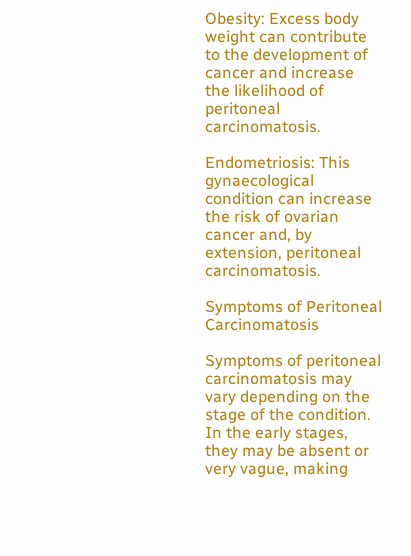Obesity: Excess body weight can contribute to the development of cancer and increase the likelihood of peritoneal carcinomatosis.

Endometriosis: This gynaecological condition can increase the risk of ovarian cancer and, by extension, peritoneal carcinomatosis.

Symptoms of Peritoneal Carcinomatosis

Symptoms of peritoneal carcinomatosis may vary depending on the stage of the condition. In the early stages, they may be absent or very vague, making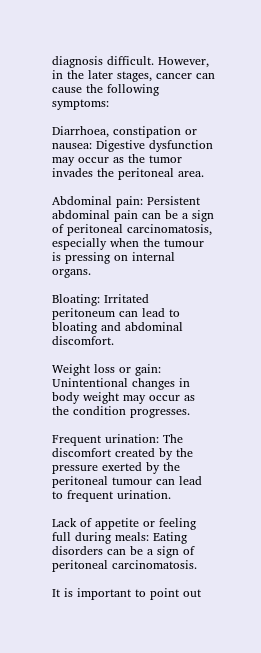diagnosis difficult. However, in the later stages, cancer can cause the following symptoms:

Diarrhoea, constipation or nausea: Digestive dysfunction may occur as the tumor invades the peritoneal area.

Abdominal pain: Persistent abdominal pain can be a sign of peritoneal carcinomatosis, especially when the tumour is pressing on internal organs.

Bloating: Irritated peritoneum can lead to bloating and abdominal discomfort.

Weight loss or gain: Unintentional changes in body weight may occur as the condition progresses.

Frequent urination: The discomfort created by the pressure exerted by the peritoneal tumour can lead to frequent urination.

Lack of appetite or feeling full during meals: Eating disorders can be a sign of peritoneal carcinomatosis.

It is important to point out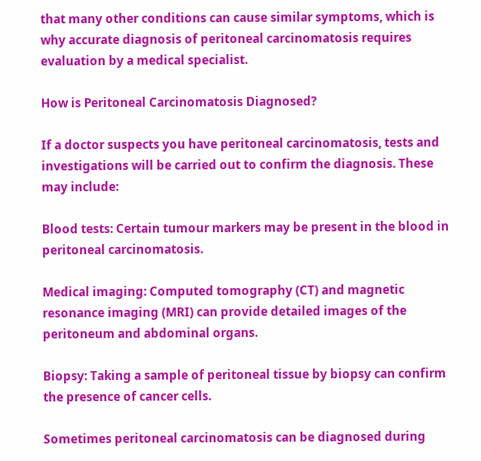that many other conditions can cause similar symptoms, which is why accurate diagnosis of peritoneal carcinomatosis requires evaluation by a medical specialist.

How is Peritoneal Carcinomatosis Diagnosed?

If a doctor suspects you have peritoneal carcinomatosis, tests and investigations will be carried out to confirm the diagnosis. These may include:

Blood tests: Certain tumour markers may be present in the blood in peritoneal carcinomatosis.

Medical imaging: Computed tomography (CT) and magnetic resonance imaging (MRI) can provide detailed images of the peritoneum and abdominal organs.

Biopsy: Taking a sample of peritoneal tissue by biopsy can confirm the presence of cancer cells.

Sometimes peritoneal carcinomatosis can be diagnosed during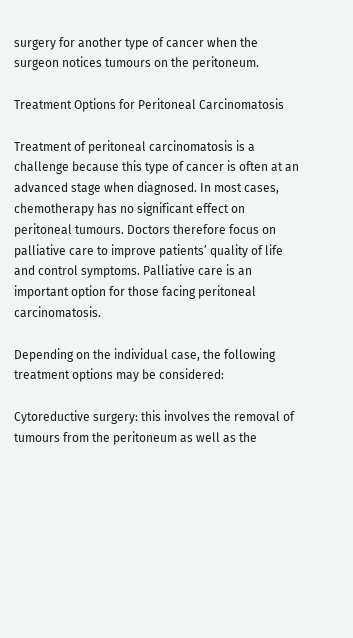surgery for another type of cancer when the surgeon notices tumours on the peritoneum.

Treatment Options for Peritoneal Carcinomatosis

Treatment of peritoneal carcinomatosis is a challenge because this type of cancer is often at an advanced stage when diagnosed. In most cases, chemotherapy has no significant effect on peritoneal tumours. Doctors therefore focus on palliative care to improve patients’ quality of life and control symptoms. Palliative care is an important option for those facing peritoneal carcinomatosis.

Depending on the individual case, the following treatment options may be considered:

Cytoreductive surgery: this involves the removal of tumours from the peritoneum as well as the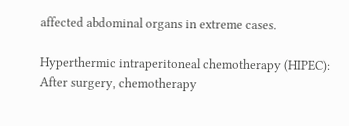affected abdominal organs in extreme cases.

Hyperthermic intraperitoneal chemotherapy (HIPEC): After surgery, chemotherapy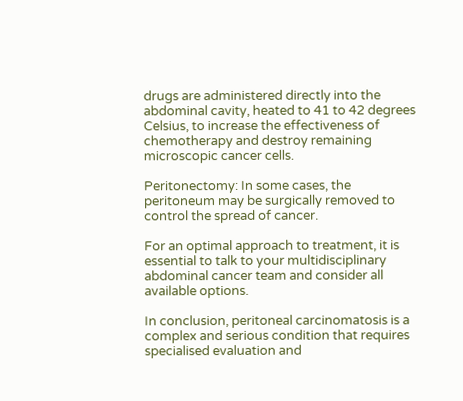drugs are administered directly into the abdominal cavity, heated to 41 to 42 degrees Celsius, to increase the effectiveness of chemotherapy and destroy remaining microscopic cancer cells.

Peritonectomy: In some cases, the peritoneum may be surgically removed to control the spread of cancer.

For an optimal approach to treatment, it is essential to talk to your multidisciplinary abdominal cancer team and consider all available options.

In conclusion, peritoneal carcinomatosis is a complex and serious condition that requires specialised evaluation and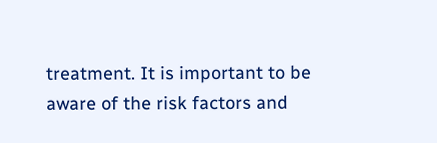treatment. It is important to be aware of the risk factors and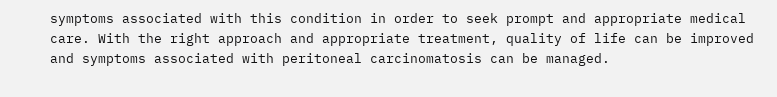symptoms associated with this condition in order to seek prompt and appropriate medical care. With the right approach and appropriate treatment, quality of life can be improved and symptoms associated with peritoneal carcinomatosis can be managed.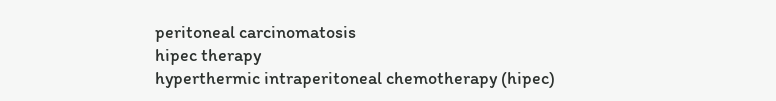peritoneal carcinomatosis
hipec therapy
hyperthermic intraperitoneal chemotherapy (hipec)